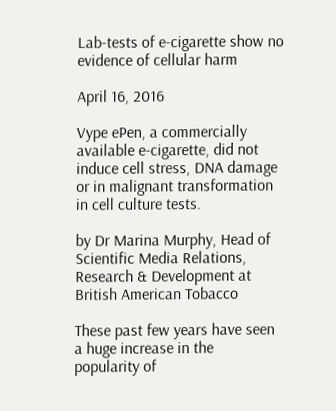Lab-tests of e-cigarette show no evidence of cellular harm

April 16, 2016

Vype ePen, a commercially available e-cigarette, did not induce cell stress, DNA damage or in malignant transformation in cell culture tests.

by Dr Marina Murphy, Head of Scientific Media Relations, Research & Development at British American Tobacco

These past few years have seen a huge increase in the popularity of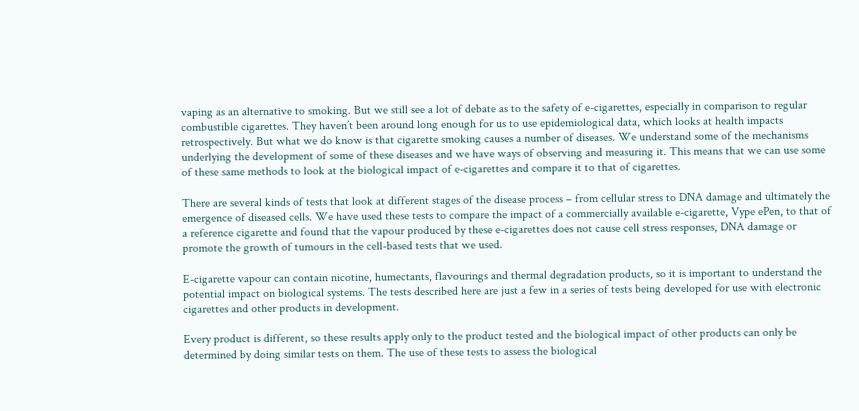vaping as an alternative to smoking. But we still see a lot of debate as to the safety of e-cigarettes, especially in comparison to regular combustible cigarettes. They haven’t been around long enough for us to use epidemiological data, which looks at health impacts retrospectively. But what we do know is that cigarette smoking causes a number of diseases. We understand some of the mechanisms underlying the development of some of these diseases and we have ways of observing and measuring it. This means that we can use some of these same methods to look at the biological impact of e-cigarettes and compare it to that of cigarettes.

There are several kinds of tests that look at different stages of the disease process – from cellular stress to DNA damage and ultimately the emergence of diseased cells. We have used these tests to compare the impact of a commercially available e-cigarette, Vype ePen, to that of a reference cigarette and found that the vapour produced by these e-cigarettes does not cause cell stress responses, DNA damage or promote the growth of tumours in the cell-based tests that we used.

E-cigarette vapour can contain nicotine, humectants, flavourings and thermal degradation products, so it is important to understand the potential impact on biological systems. The tests described here are just a few in a series of tests being developed for use with electronic cigarettes and other products in development.

Every product is different, so these results apply only to the product tested and the biological impact of other products can only be determined by doing similar tests on them. The use of these tests to assess the biological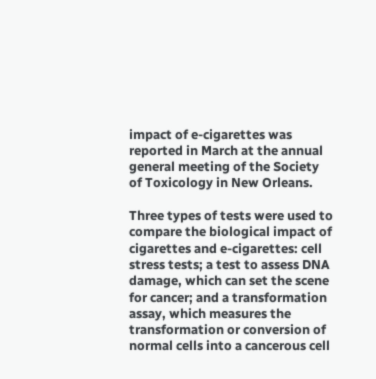impact of e-cigarettes was reported in March at the annual general meeting of the Society of Toxicology in New Orleans.

Three types of tests were used to compare the biological impact of cigarettes and e-cigarettes: cell stress tests; a test to assess DNA damage, which can set the scene for cancer; and a transformation assay, which measures the transformation or conversion of normal cells into a cancerous cell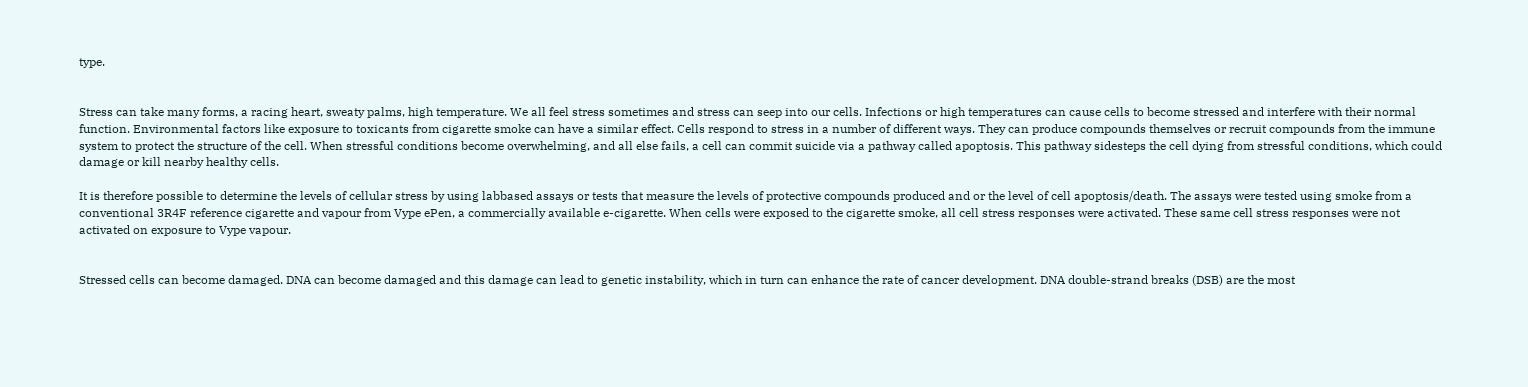type.


Stress can take many forms, a racing heart, sweaty palms, high temperature. We all feel stress sometimes and stress can seep into our cells. Infections or high temperatures can cause cells to become stressed and interfere with their normal function. Environmental factors like exposure to toxicants from cigarette smoke can have a similar effect. Cells respond to stress in a number of different ways. They can produce compounds themselves or recruit compounds from the immune system to protect the structure of the cell. When stressful conditions become overwhelming, and all else fails, a cell can commit suicide via a pathway called apoptosis. This pathway sidesteps the cell dying from stressful conditions, which could damage or kill nearby healthy cells.

It is therefore possible to determine the levels of cellular stress by using labbased assays or tests that measure the levels of protective compounds produced and or the level of cell apoptosis/death. The assays were tested using smoke from a conventional 3R4F reference cigarette and vapour from Vype ePen, a commercially available e-cigarette. When cells were exposed to the cigarette smoke, all cell stress responses were activated. These same cell stress responses were not activated on exposure to Vype vapour.


Stressed cells can become damaged. DNA can become damaged and this damage can lead to genetic instability, which in turn can enhance the rate of cancer development. DNA double-strand breaks (DSB) are the most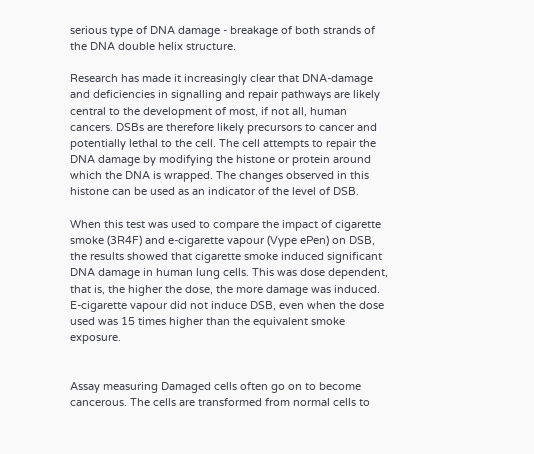serious type of DNA damage - breakage of both strands of the DNA double helix structure.

Research has made it increasingly clear that DNA-damage and deficiencies in signalling and repair pathways are likely central to the development of most, if not all, human cancers. DSBs are therefore likely precursors to cancer and potentially lethal to the cell. The cell attempts to repair the DNA damage by modifying the histone or protein around which the DNA is wrapped. The changes observed in this histone can be used as an indicator of the level of DSB.

When this test was used to compare the impact of cigarette smoke (3R4F) and e-cigarette vapour (Vype ePen) on DSB, the results showed that cigarette smoke induced significant DNA damage in human lung cells. This was dose dependent, that is, the higher the dose, the more damage was induced. E-cigarette vapour did not induce DSB, even when the dose used was 15 times higher than the equivalent smoke exposure.


Assay measuring Damaged cells often go on to become cancerous. The cells are transformed from normal cells to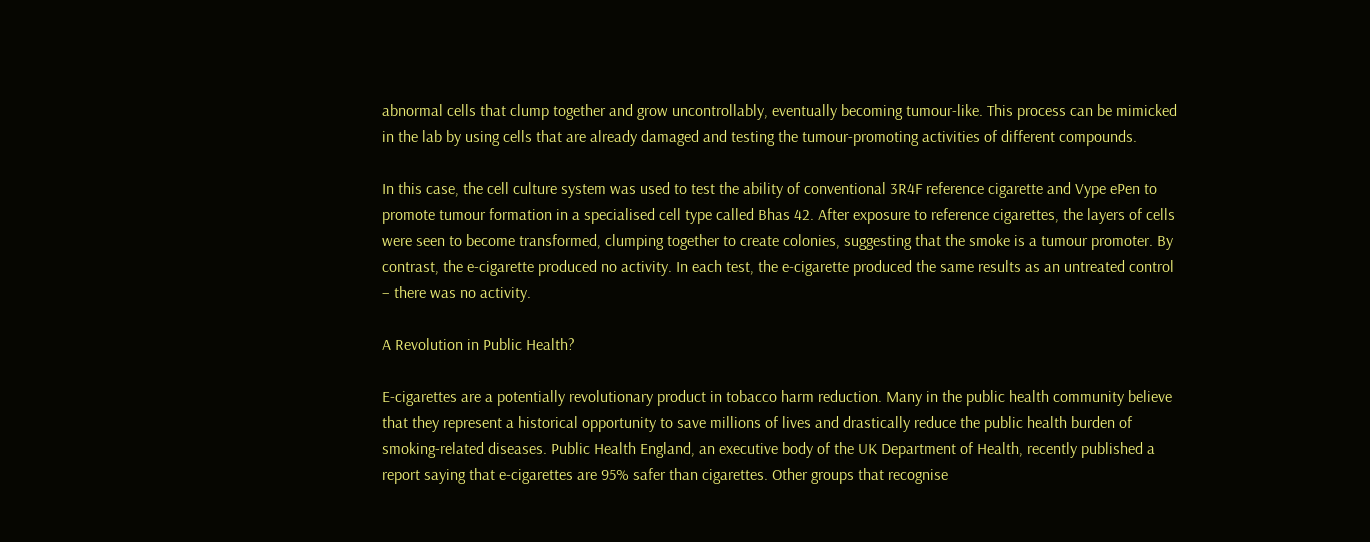abnormal cells that clump together and grow uncontrollably, eventually becoming tumour-like. This process can be mimicked in the lab by using cells that are already damaged and testing the tumour-promoting activities of different compounds.

In this case, the cell culture system was used to test the ability of conventional 3R4F reference cigarette and Vype ePen to promote tumour formation in a specialised cell type called Bhas 42. After exposure to reference cigarettes, the layers of cells were seen to become transformed, clumping together to create colonies, suggesting that the smoke is a tumour promoter. By contrast, the e-cigarette produced no activity. In each test, the e-cigarette produced the same results as an untreated control – there was no activity.

A Revolution in Public Health?

E-cigarettes are a potentially revolutionary product in tobacco harm reduction. Many in the public health community believe that they represent a historical opportunity to save millions of lives and drastically reduce the public health burden of smoking-related diseases. Public Health England, an executive body of the UK Department of Health, recently published a report saying that e-cigarettes are 95% safer than cigarettes. Other groups that recognise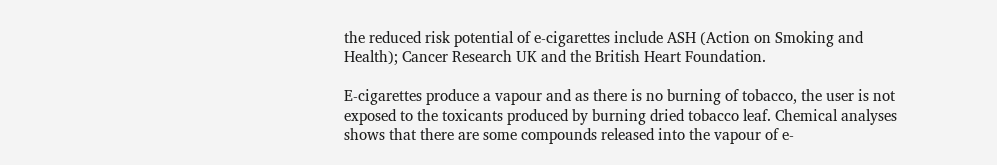the reduced risk potential of e-cigarettes include ASH (Action on Smoking and Health); Cancer Research UK and the British Heart Foundation.

E-cigarettes produce a vapour and as there is no burning of tobacco, the user is not exposed to the toxicants produced by burning dried tobacco leaf. Chemical analyses shows that there are some compounds released into the vapour of e-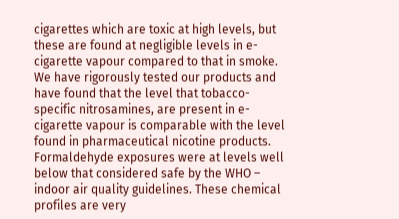cigarettes which are toxic at high levels, but these are found at negligible levels in e-cigarette vapour compared to that in smoke. We have rigorously tested our products and have found that the level that tobacco-specific nitrosamines, are present in e-cigarette vapour is comparable with the level found in pharmaceutical nicotine products. Formaldehyde exposures were at levels well below that considered safe by the WHO – indoor air quality guidelines. These chemical profiles are very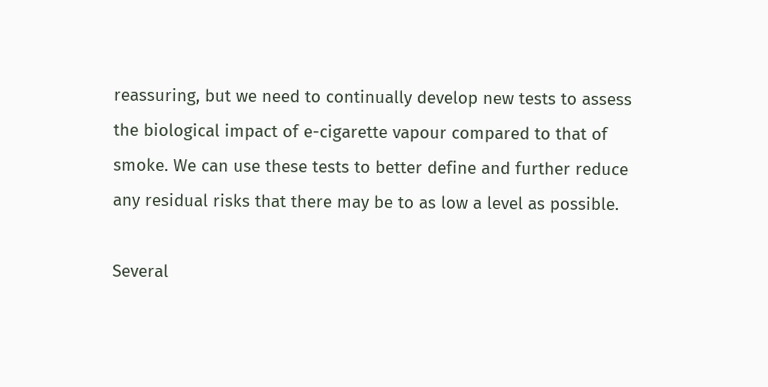reassuring, but we need to continually develop new tests to assess the biological impact of e-cigarette vapour compared to that of smoke. We can use these tests to better define and further reduce any residual risks that there may be to as low a level as possible.

Several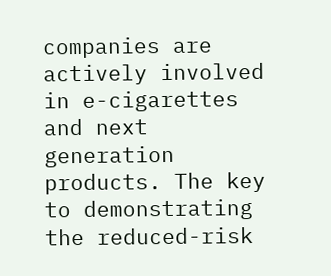companies are actively involved in e-cigarettes and next generation products. The key to demonstrating the reduced-risk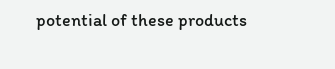potential of these products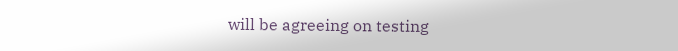will be agreeing on testing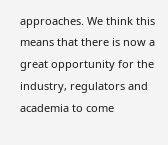approaches. We think this means that there is now a great opportunity for the industry, regulators and academia to come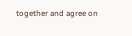together and agree on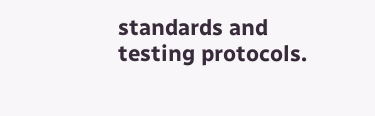standards and testing protocols.